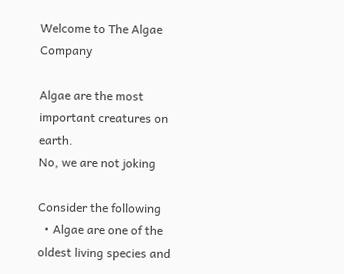Welcome to The Algae Company

Algae are the most important creatures on earth.
No, we are not joking

Consider the following
  • Algae are one of the oldest living species and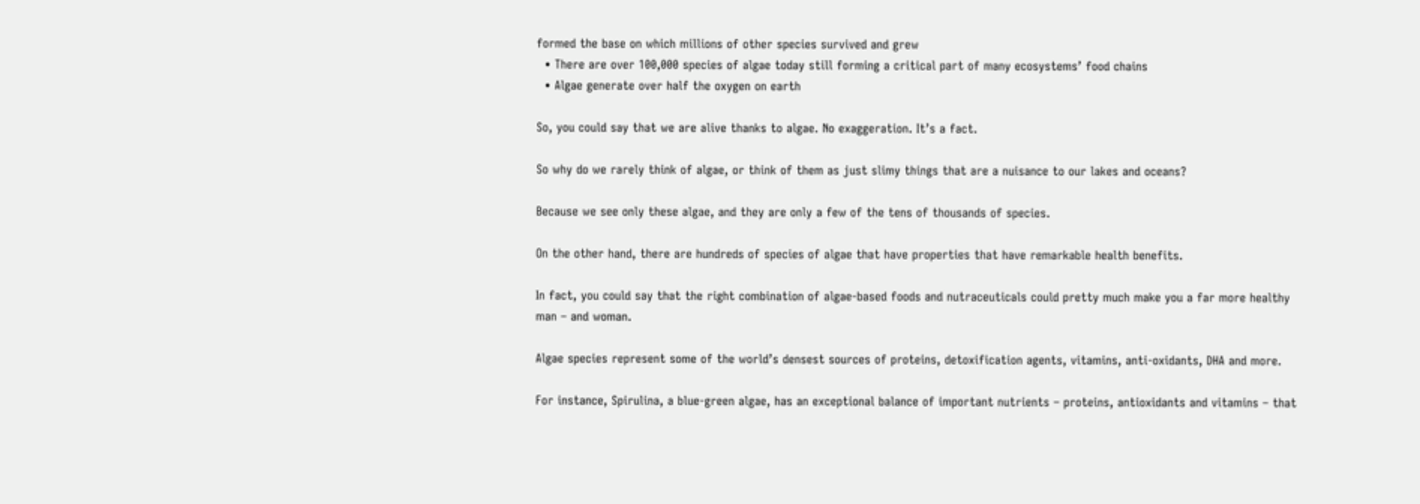formed the base on which millions of other species survived and grew
  • There are over 100,000 species of algae today still forming a critical part of many ecosystems’ food chains
  • Algae generate over half the oxygen on earth

So, you could say that we are alive thanks to algae. No exaggeration. It’s a fact.

So why do we rarely think of algae, or think of them as just slimy things that are a nuisance to our lakes and oceans?

Because we see only these algae, and they are only a few of the tens of thousands of species.

On the other hand, there are hundreds of species of algae that have properties that have remarkable health benefits.

In fact, you could say that the right combination of algae-based foods and nutraceuticals could pretty much make you a far more healthy man – and woman.

Algae species represent some of the world’s densest sources of proteins, detoxification agents, vitamins, anti-oxidants, DHA and more.

For instance, Spirulina, a blue-green algae, has an exceptional balance of important nutrients – proteins, antioxidants and vitamins – that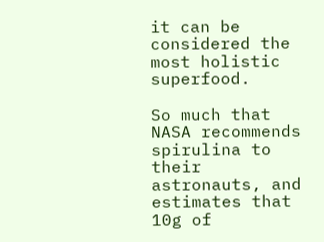it can be considered the most holistic superfood.

So much that NASA recommends spirulina to their astronauts, and estimates that 10g of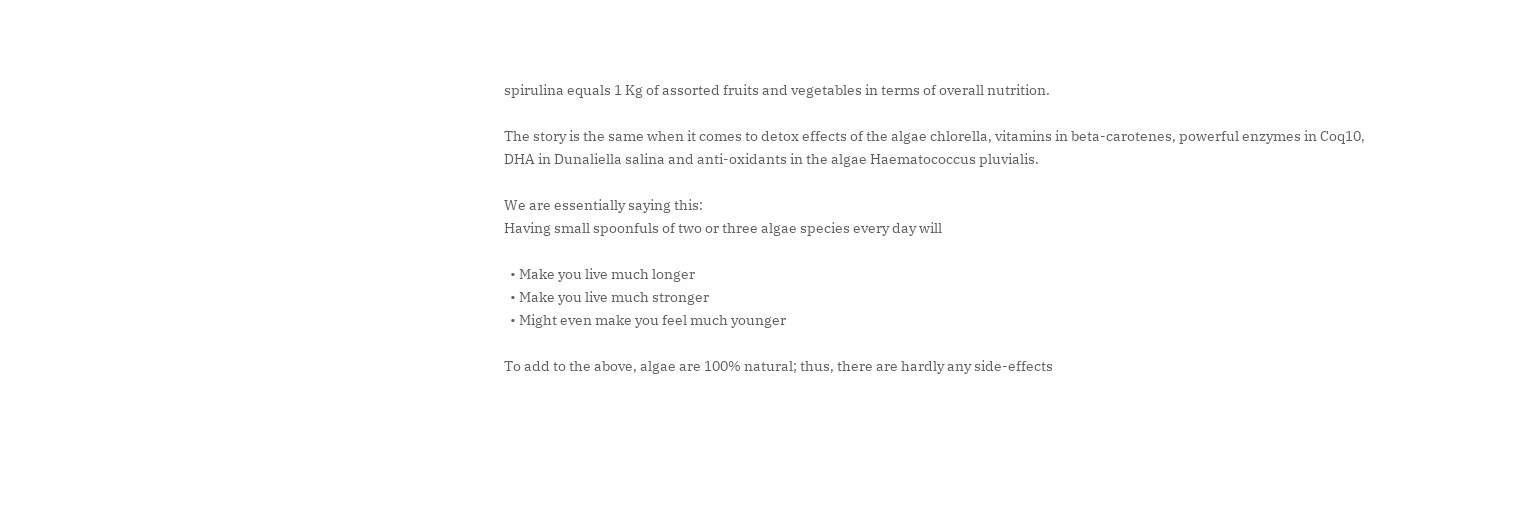spirulina equals 1 Kg of assorted fruits and vegetables in terms of overall nutrition.

The story is the same when it comes to detox effects of the algae chlorella, vitamins in beta-carotenes, powerful enzymes in Coq10, DHA in Dunaliella salina and anti-oxidants in the algae Haematococcus pluvialis.

We are essentially saying this:
Having small spoonfuls of two or three algae species every day will

  • Make you live much longer
  • Make you live much stronger
  • Might even make you feel much younger

To add to the above, algae are 100% natural; thus, there are hardly any side-effects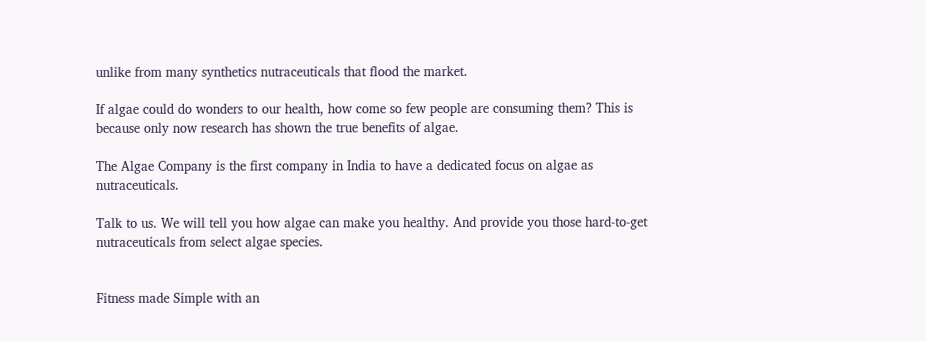unlike from many synthetics nutraceuticals that flood the market.

If algae could do wonders to our health, how come so few people are consuming them? This is because only now research has shown the true benefits of algae.

The Algae Company is the first company in India to have a dedicated focus on algae as nutraceuticals.

Talk to us. We will tell you how algae can make you healthy. And provide you those hard-to-get nutraceuticals from select algae species.


Fitness made Simple with an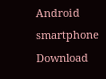Android smartphone
Download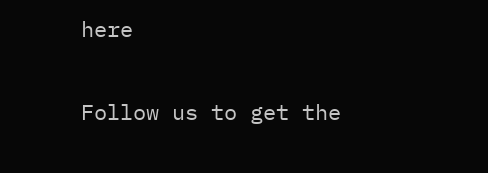here

Follow us to get the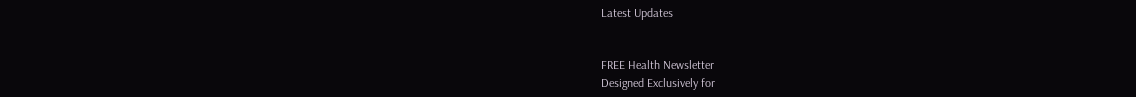Latest Updates


FREE Health Newsletter
Designed Exclusively for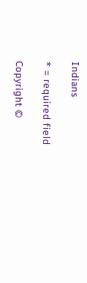Indians

* = required field

Copyright ©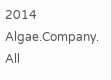2014 Algae.Company. All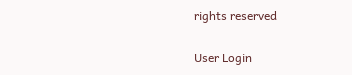rights reserved

User Login